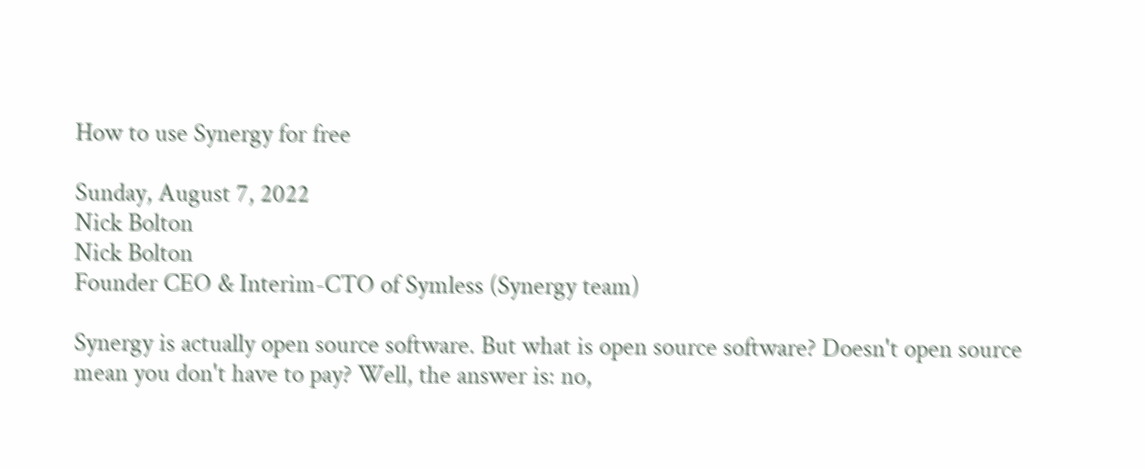How to use Synergy for free

Sunday, August 7, 2022
Nick Bolton
Nick Bolton
Founder CEO & Interim-CTO of Symless (Synergy team)

Synergy is actually open source software. But what is open source software? Doesn't open source mean you don't have to pay? Well, the answer is: no,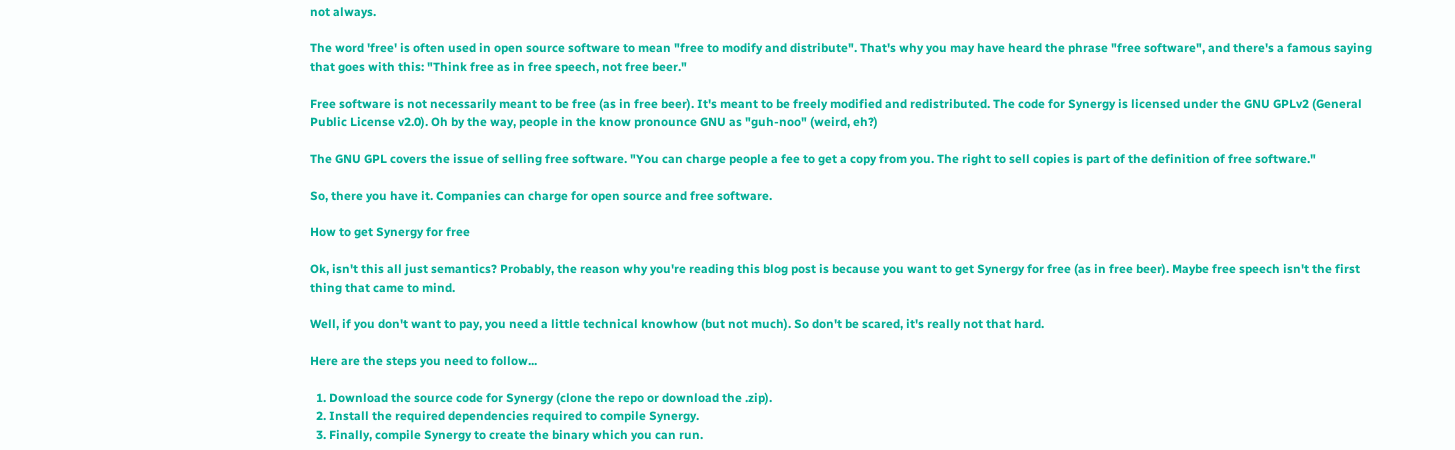not always.

The word 'free' is often used in open source software to mean "free to modify and distribute". That's why you may have heard the phrase "free software", and there's a famous saying that goes with this: "Think free as in free speech, not free beer."

Free software is not necessarily meant to be free (as in free beer). It's meant to be freely modified and redistributed. The code for Synergy is licensed under the GNU GPLv2 (General Public License v2.0). Oh by the way, people in the know pronounce GNU as "guh-noo" (weird, eh?)

The GNU GPL covers the issue of selling free software. "You can charge people a fee to get a copy from you. The right to sell copies is part of the definition of free software."

So, there you have it. Companies can charge for open source and free software.

How to get Synergy for free

Ok, isn't this all just semantics? Probably, the reason why you're reading this blog post is because you want to get Synergy for free (as in free beer). Maybe free speech isn't the first thing that came to mind.

Well, if you don't want to pay, you need a little technical knowhow (but not much). So don't be scared, it's really not that hard.

Here are the steps you need to follow...

  1. Download the source code for Synergy (clone the repo or download the .zip).
  2. Install the required dependencies required to compile Synergy.
  3. Finally, compile Synergy to create the binary which you can run.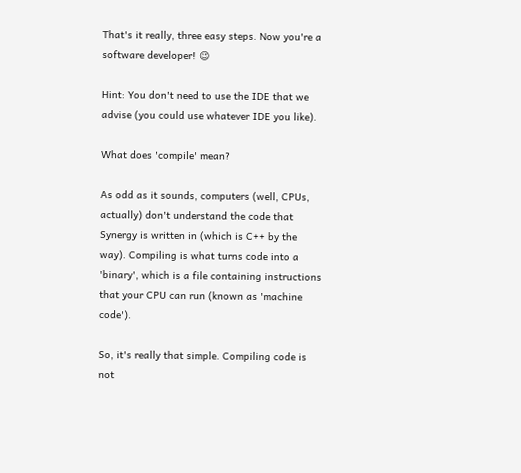That's it really, three easy steps. Now you're a software developer! 😉

Hint: You don't need to use the IDE that we advise (you could use whatever IDE you like).

What does 'compile' mean?

As odd as it sounds, computers (well, CPUs, actually) don't understand the code that Synergy is written in (which is C++ by the way). Compiling is what turns code into a 'binary', which is a file containing instructions that your CPU can run (known as 'machine code').

So, it's really that simple. Compiling code is not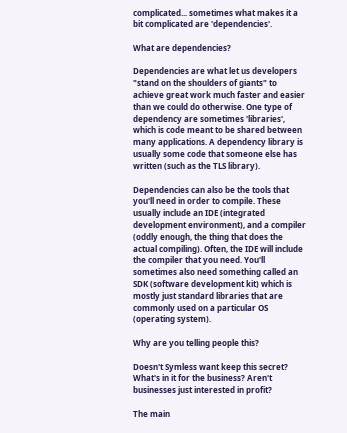complicated... sometimes what makes it a bit complicated are 'dependencies'.

What are dependencies?

Dependencies are what let us developers "stand on the shoulders of giants" to achieve great work much faster and easier than we could do otherwise. One type of dependency are sometimes 'libraries', which is code meant to be shared between many applications. A dependency library is usually some code that someone else has written (such as the TLS library).

Dependencies can also be the tools that you'll need in order to compile. These usually include an IDE (integrated development environment), and a compiler (oddly enough, the thing that does the actual compiling). Often, the IDE will include the compiler that you need. You'll sometimes also need something called an SDK (software development kit) which is mostly just standard libraries that are commonly used on a particular OS (operating system).

Why are you telling people this?

Doesn't Symless want keep this secret? What's in it for the business? Aren't businesses just interested in profit?

The main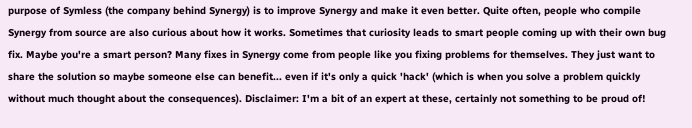purpose of Symless (the company behind Synergy) is to improve Synergy and make it even better. Quite often, people who compile Synergy from source are also curious about how it works. Sometimes that curiosity leads to smart people coming up with their own bug fix. Maybe you're a smart person? Many fixes in Synergy come from people like you fixing problems for themselves. They just want to share the solution so maybe someone else can benefit... even if it's only a quick 'hack' (which is when you solve a problem quickly without much thought about the consequences). Disclaimer: I'm a bit of an expert at these, certainly not something to be proud of!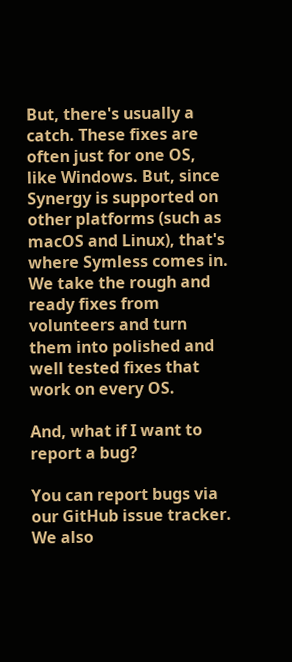But, there's usually a catch. These fixes are often just for one OS, like Windows. But, since Synergy is supported on other platforms (such as macOS and Linux), that's where Symless comes in. We take the rough and ready fixes from volunteers and turn them into polished and well tested fixes that work on every OS.

And, what if I want to report a bug?

You can report bugs via our GitHub issue tracker. We also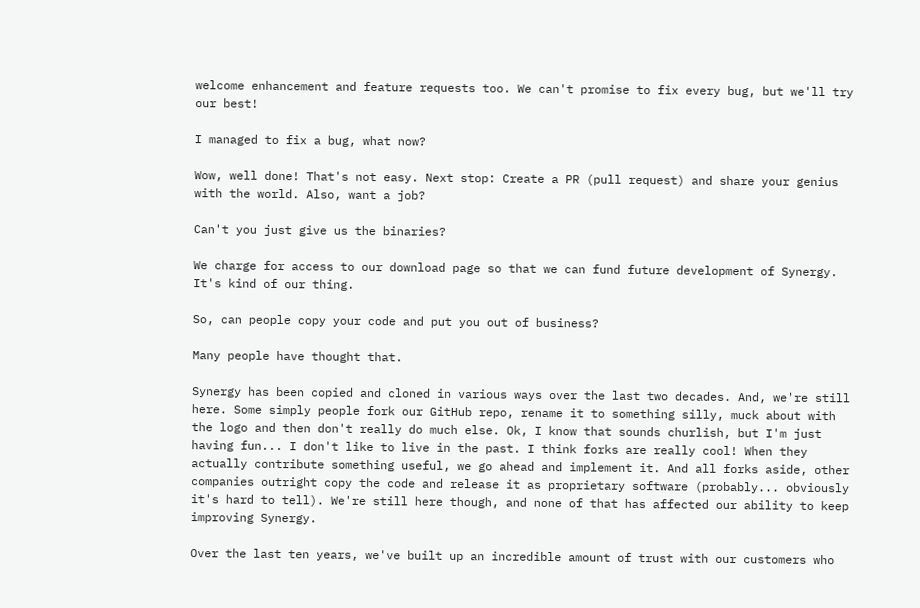welcome enhancement and feature requests too. We can't promise to fix every bug, but we'll try our best!

I managed to fix a bug, what now?

Wow, well done! That's not easy. Next stop: Create a PR (pull request) and share your genius with the world. Also, want a job?

Can't you just give us the binaries?

We charge for access to our download page so that we can fund future development of Synergy. It's kind of our thing.

So, can people copy your code and put you out of business?

Many people have thought that.

Synergy has been copied and cloned in various ways over the last two decades. And, we're still here. Some simply people fork our GitHub repo, rename it to something silly, muck about with the logo and then don't really do much else. Ok, I know that sounds churlish, but I'm just having fun... I don't like to live in the past. I think forks are really cool! When they actually contribute something useful, we go ahead and implement it. And all forks aside, other companies outright copy the code and release it as proprietary software (probably... obviously it's hard to tell). We're still here though, and none of that has affected our ability to keep improving Synergy.

Over the last ten years, we've built up an incredible amount of trust with our customers who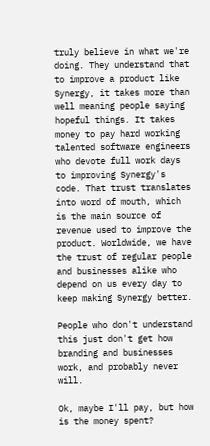truly believe in what we're doing. They understand that to improve a product like Synergy, it takes more than well meaning people saying hopeful things. It takes money to pay hard working talented software engineers who devote full work days to improving Synergy's code. That trust translates into word of mouth, which is the main source of revenue used to improve the product. Worldwide, we have the trust of regular people and businesses alike who depend on us every day to keep making Synergy better.

People who don't understand this just don't get how branding and businesses work, and probably never will.

Ok, maybe I'll pay, but how is the money spent?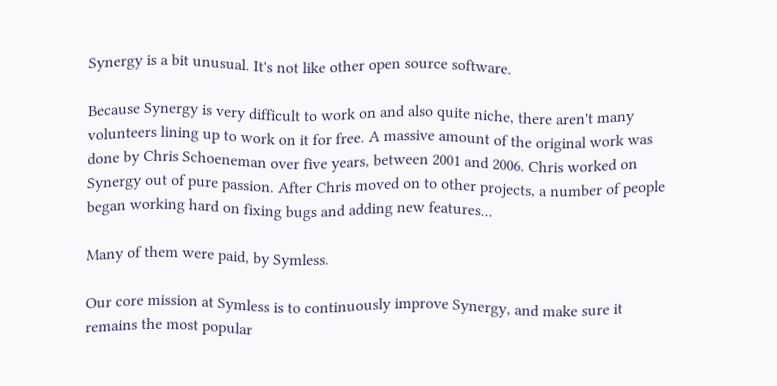Synergy is a bit unusual. It's not like other open source software.

Because Synergy is very difficult to work on and also quite niche, there aren't many volunteers lining up to work on it for free. A massive amount of the original work was done by Chris Schoeneman over five years, between 2001 and 2006. Chris worked on Synergy out of pure passion. After Chris moved on to other projects, a number of people began working hard on fixing bugs and adding new features...

Many of them were paid, by Symless.

Our core mission at Symless is to continuously improve Synergy, and make sure it remains the most popular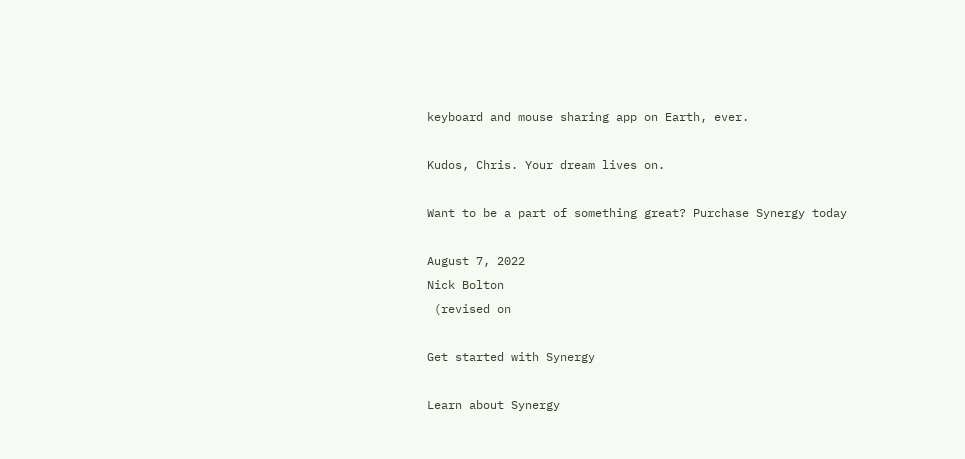keyboard and mouse sharing app on Earth, ever.

Kudos, Chris. Your dream lives on.

Want to be a part of something great? Purchase Synergy today

August 7, 2022
Nick Bolton
 (revised on

Get started with Synergy

Learn about Synergy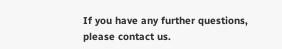If you have any further questions, please contact us.